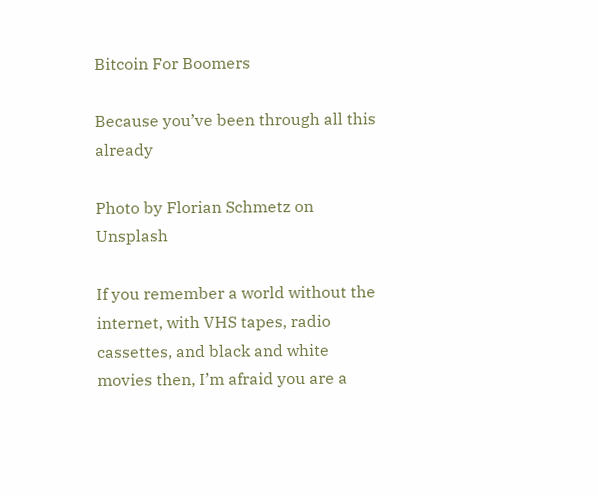Bitcoin For Boomers

Because you’ve been through all this already

Photo by Florian Schmetz on Unsplash

If you remember a world without the internet, with VHS tapes, radio cassettes, and black and white movies then, I’m afraid you are a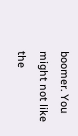boomer. You might not like the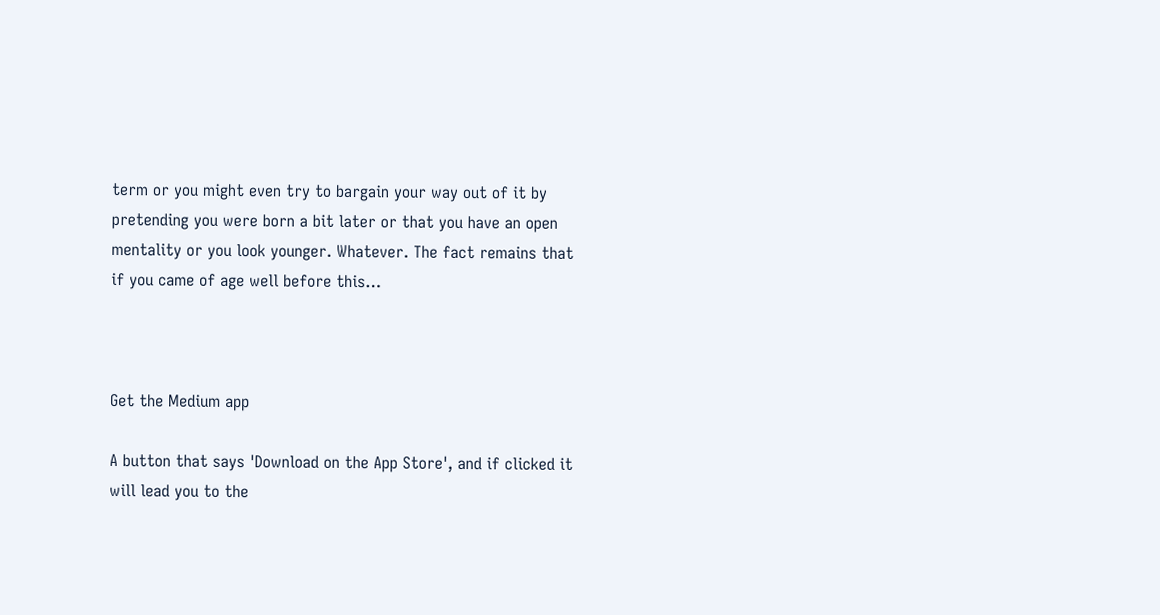term or you might even try to bargain your way out of it by pretending you were born a bit later or that you have an open mentality or you look younger. Whatever. The fact remains that if you came of age well before this…



Get the Medium app

A button that says 'Download on the App Store', and if clicked it will lead you to the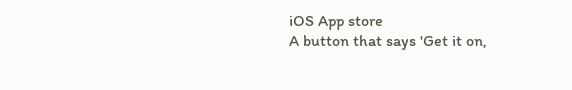iOS App store
A button that says 'Get it on,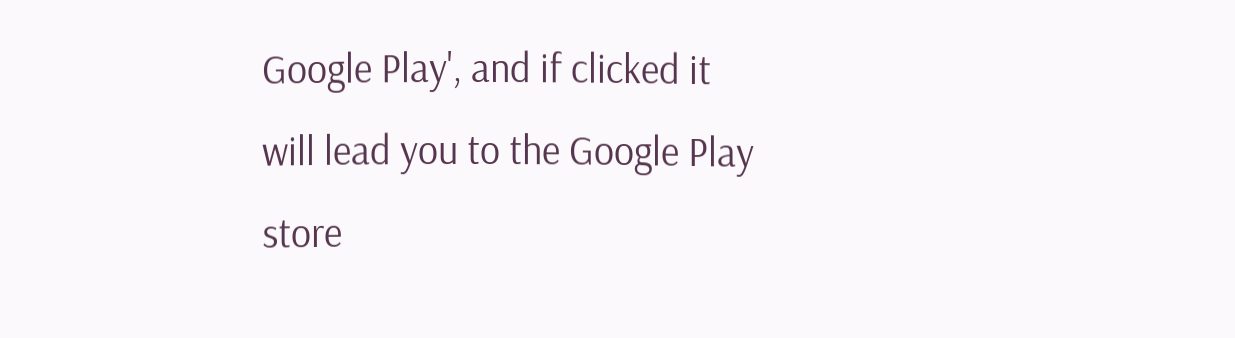Google Play', and if clicked it will lead you to the Google Play store